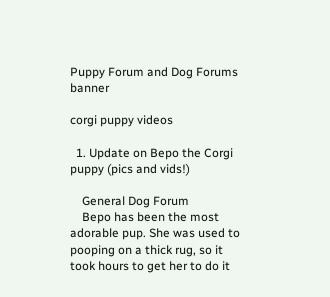Puppy Forum and Dog Forums banner

corgi puppy videos

  1. Update on Bepo the Corgi puppy (pics and vids!)

    General Dog Forum
    Bepo has been the most adorable pup. She was used to pooping on a thick rug, so it took hours to get her to do it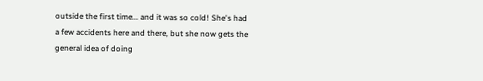outside the first time... and it was so cold! She's had a few accidents here and there, but she now gets the general idea of doing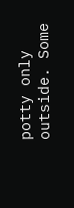potty only outside. Some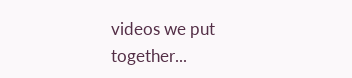videos we put together...